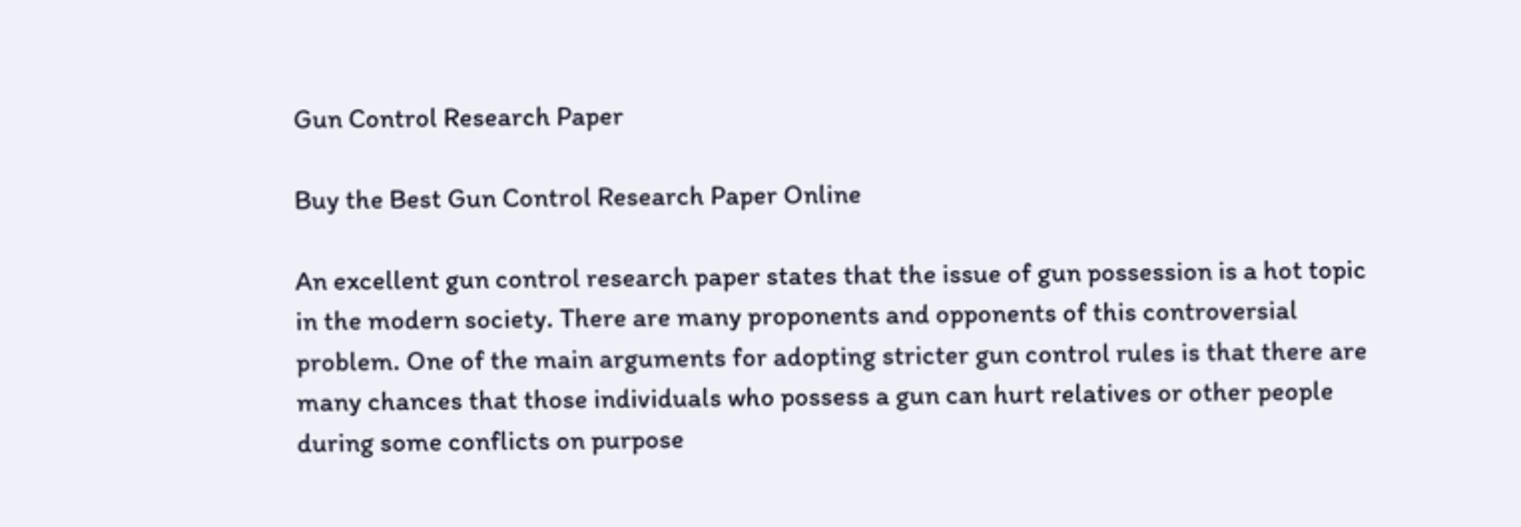Gun Control Research Paper

Buy the Best Gun Control Research Paper Online

An excellent gun control research paper states that the issue of gun possession is a hot topic in the modern society. There are many proponents and opponents of this controversial problem. One of the main arguments for adopting stricter gun control rules is that there are many chances that those individuals who possess a gun can hurt relatives or other people during some conflicts on purpose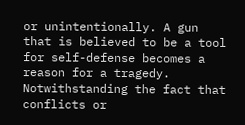or unintentionally. A gun that is believed to be a tool for self-defense becomes a reason for a tragedy. Notwithstanding the fact that conflicts or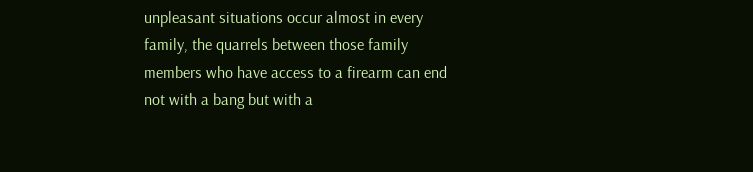unpleasant situations occur almost in every family, the quarrels between those family members who have access to a firearm can end not with a bang but with a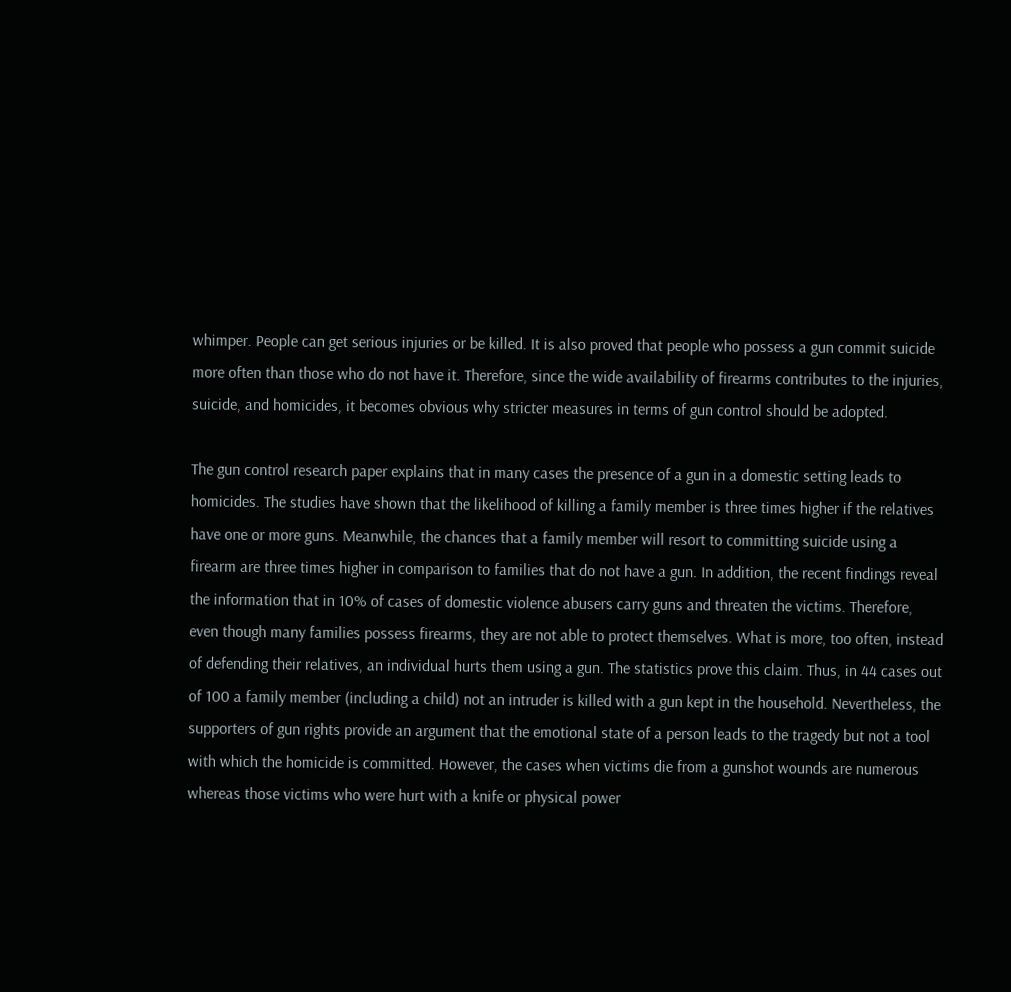whimper. People can get serious injuries or be killed. It is also proved that people who possess a gun commit suicide more often than those who do not have it. Therefore, since the wide availability of firearms contributes to the injuries, suicide, and homicides, it becomes obvious why stricter measures in terms of gun control should be adopted.

The gun control research paper explains that in many cases the presence of a gun in a domestic setting leads to homicides. The studies have shown that the likelihood of killing a family member is three times higher if the relatives have one or more guns. Meanwhile, the chances that a family member will resort to committing suicide using a firearm are three times higher in comparison to families that do not have a gun. In addition, the recent findings reveal the information that in 10% of cases of domestic violence abusers carry guns and threaten the victims. Therefore, even though many families possess firearms, they are not able to protect themselves. What is more, too often, instead of defending their relatives, an individual hurts them using a gun. The statistics prove this claim. Thus, in 44 cases out of 100 a family member (including a child) not an intruder is killed with a gun kept in the household. Nevertheless, the supporters of gun rights provide an argument that the emotional state of a person leads to the tragedy but not a tool with which the homicide is committed. However, the cases when victims die from a gunshot wounds are numerous whereas those victims who were hurt with a knife or physical power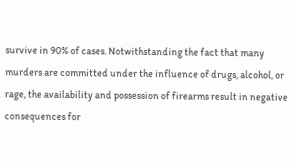survive in 90% of cases. Notwithstanding the fact that many murders are committed under the influence of drugs, alcohol, or rage, the availability and possession of firearms result in negative consequences for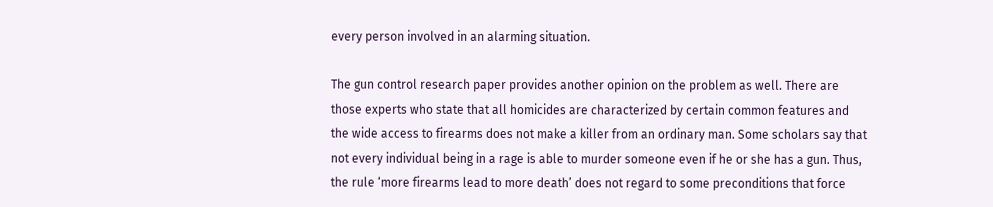every person involved in an alarming situation.

The gun control research paper provides another opinion on the problem as well. There are those experts who state that all homicides are characterized by certain common features and the wide access to firearms does not make a killer from an ordinary man. Some scholars say that not every individual being in a rage is able to murder someone even if he or she has a gun. Thus, the rule ‘more firearms lead to more death’ does not regard to some preconditions that force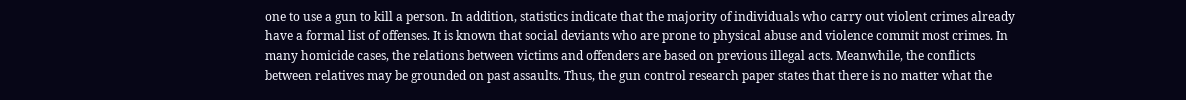one to use a gun to kill a person. In addition, statistics indicate that the majority of individuals who carry out violent crimes already have a formal list of offenses. It is known that social deviants who are prone to physical abuse and violence commit most crimes. In many homicide cases, the relations between victims and offenders are based on previous illegal acts. Meanwhile, the conflicts between relatives may be grounded on past assaults. Thus, the gun control research paper states that there is no matter what the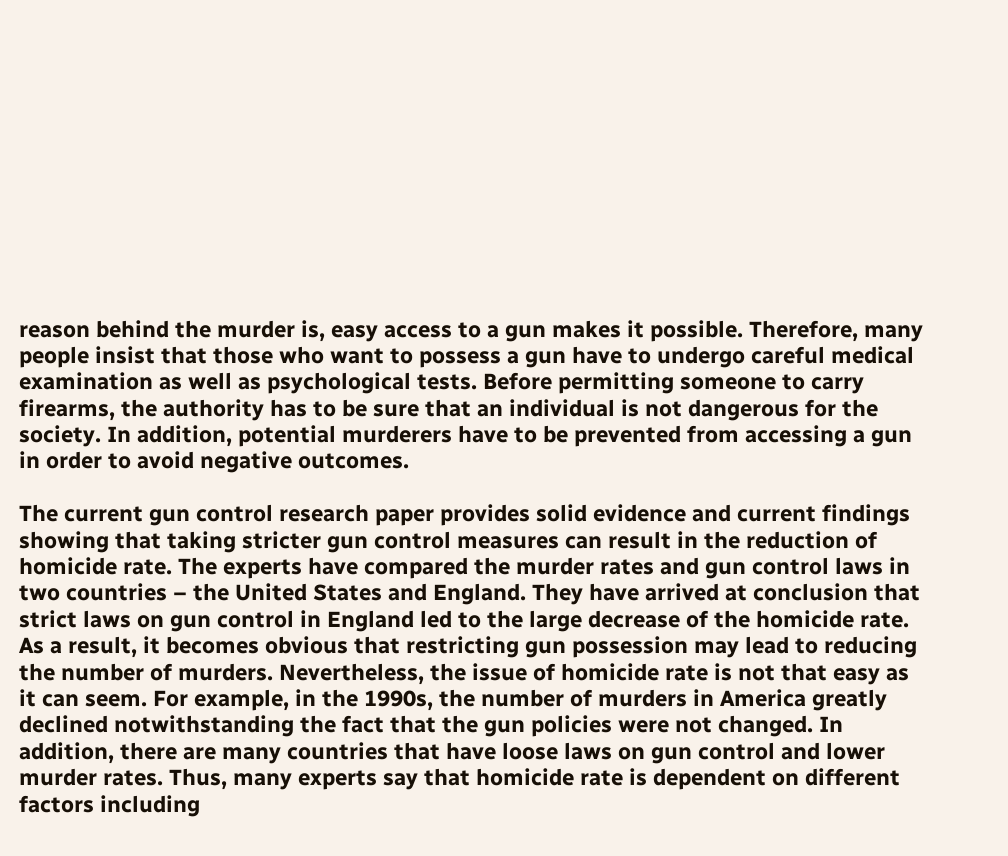reason behind the murder is, easy access to a gun makes it possible. Therefore, many people insist that those who want to possess a gun have to undergo careful medical examination as well as psychological tests. Before permitting someone to carry firearms, the authority has to be sure that an individual is not dangerous for the society. In addition, potential murderers have to be prevented from accessing a gun in order to avoid negative outcomes.

The current gun control research paper provides solid evidence and current findings showing that taking stricter gun control measures can result in the reduction of homicide rate. The experts have compared the murder rates and gun control laws in two countries – the United States and England. They have arrived at conclusion that strict laws on gun control in England led to the large decrease of the homicide rate. As a result, it becomes obvious that restricting gun possession may lead to reducing the number of murders. Nevertheless, the issue of homicide rate is not that easy as it can seem. For example, in the 1990s, the number of murders in America greatly declined notwithstanding the fact that the gun policies were not changed. In addition, there are many countries that have loose laws on gun control and lower murder rates. Thus, many experts say that homicide rate is dependent on different factors including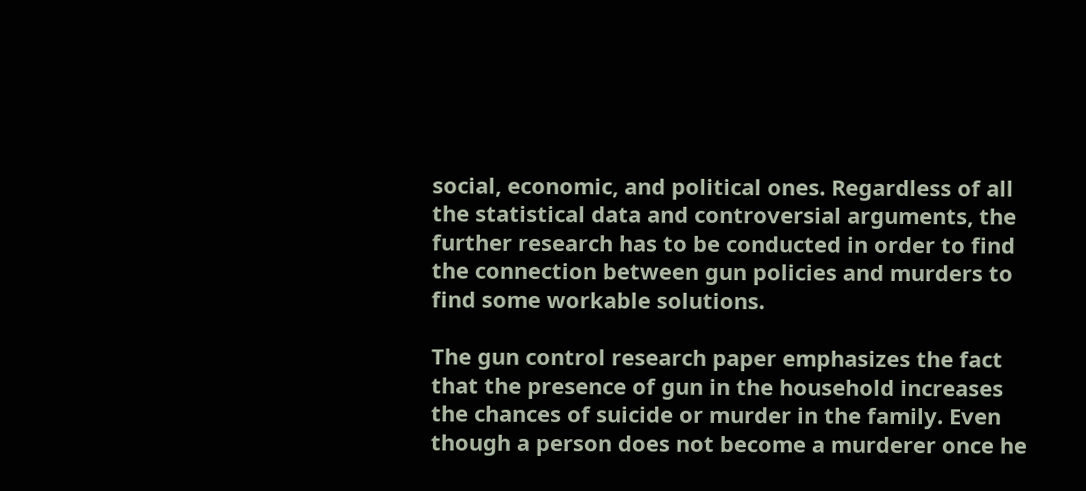social, economic, and political ones. Regardless of all the statistical data and controversial arguments, the further research has to be conducted in order to find the connection between gun policies and murders to find some workable solutions.

The gun control research paper emphasizes the fact that the presence of gun in the household increases the chances of suicide or murder in the family. Even though a person does not become a murderer once he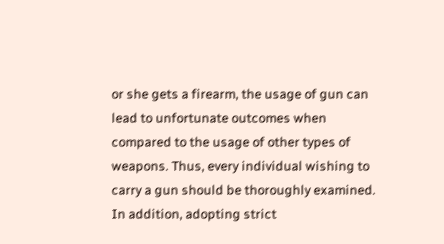or she gets a firearm, the usage of gun can lead to unfortunate outcomes when compared to the usage of other types of weapons. Thus, every individual wishing to carry a gun should be thoroughly examined. In addition, adopting strict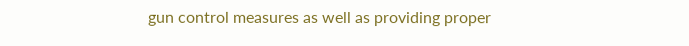gun control measures as well as providing proper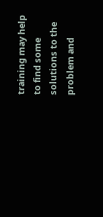training may help to find some solutions to the problem and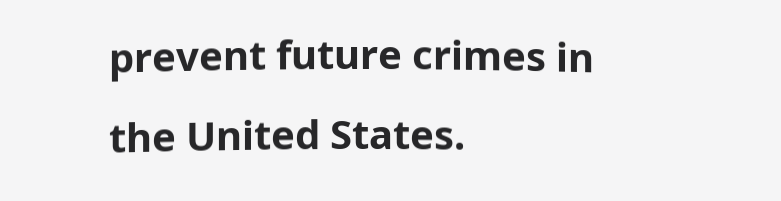prevent future crimes in the United States.